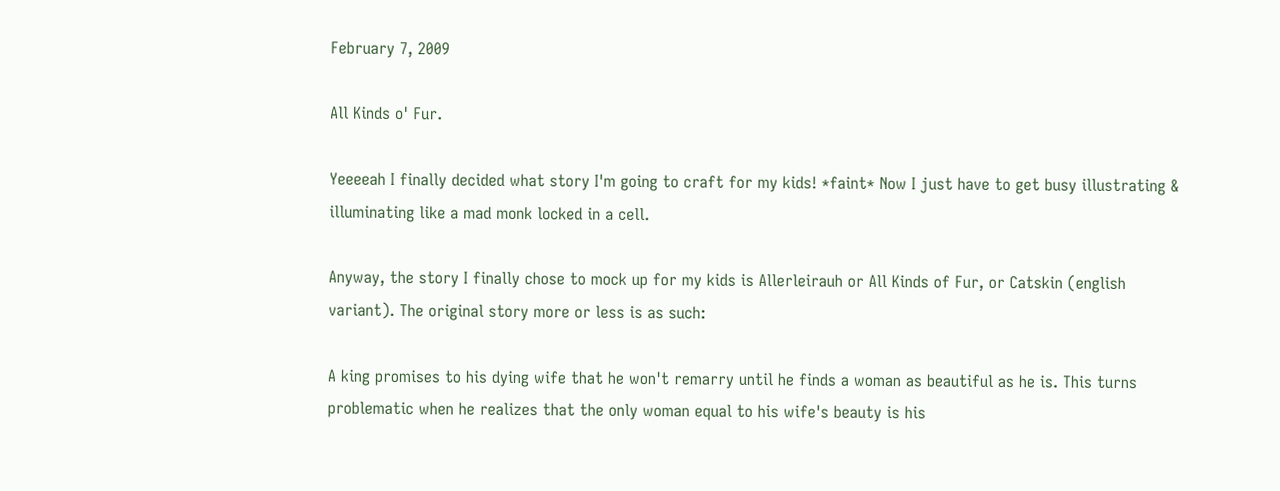February 7, 2009

All Kinds o' Fur.

Yeeeeah I finally decided what story I'm going to craft for my kids! *faint* Now I just have to get busy illustrating & illuminating like a mad monk locked in a cell.

Anyway, the story I finally chose to mock up for my kids is Allerleirauh or All Kinds of Fur, or Catskin (english variant). The original story more or less is as such:

A king promises to his dying wife that he won't remarry until he finds a woman as beautiful as he is. This turns problematic when he realizes that the only woman equal to his wife's beauty is his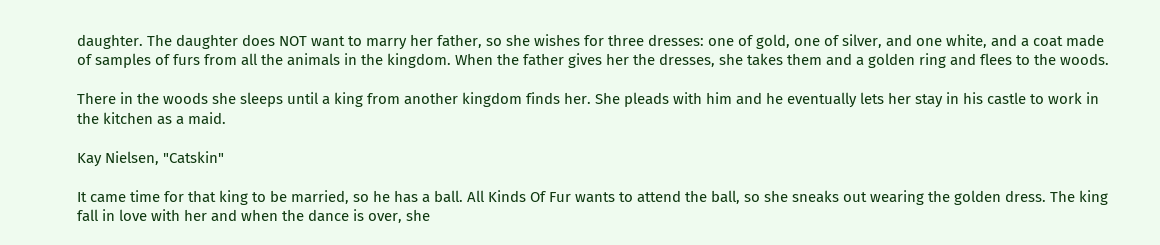daughter. The daughter does NOT want to marry her father, so she wishes for three dresses: one of gold, one of silver, and one white, and a coat made of samples of furs from all the animals in the kingdom. When the father gives her the dresses, she takes them and a golden ring and flees to the woods.

There in the woods she sleeps until a king from another kingdom finds her. She pleads with him and he eventually lets her stay in his castle to work in the kitchen as a maid.

Kay Nielsen, "Catskin"

It came time for that king to be married, so he has a ball. All Kinds Of Fur wants to attend the ball, so she sneaks out wearing the golden dress. The king fall in love with her and when the dance is over, she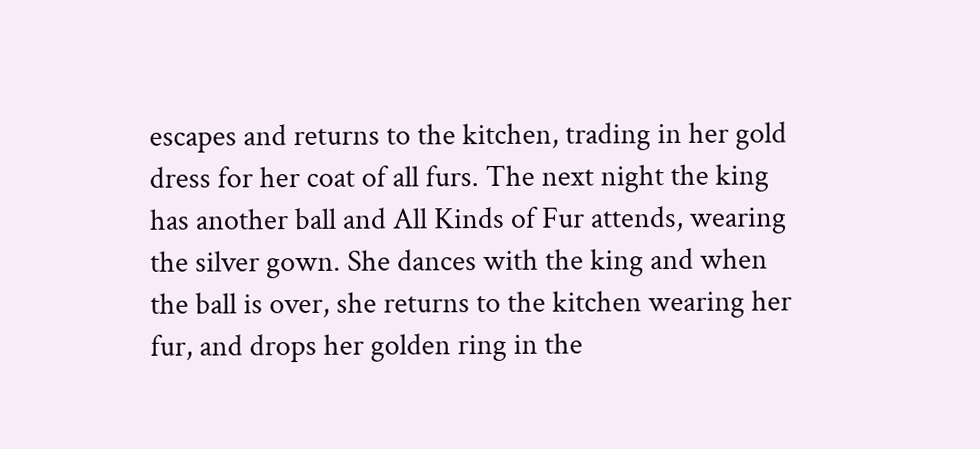escapes and returns to the kitchen, trading in her gold dress for her coat of all furs. The next night the king has another ball and All Kinds of Fur attends, wearing the silver gown. She dances with the king and when the ball is over, she returns to the kitchen wearing her fur, and drops her golden ring in the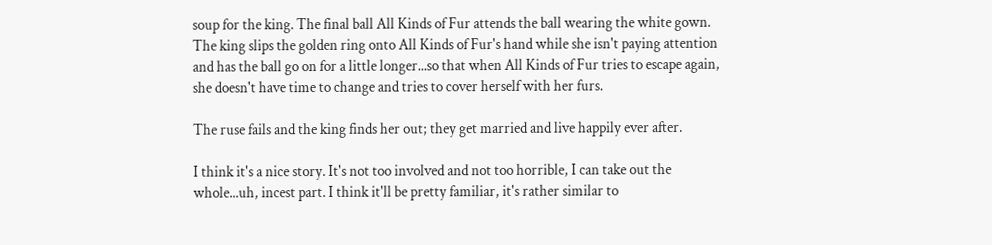soup for the king. The final ball All Kinds of Fur attends the ball wearing the white gown. The king slips the golden ring onto All Kinds of Fur's hand while she isn't paying attention and has the ball go on for a little longer...so that when All Kinds of Fur tries to escape again, she doesn't have time to change and tries to cover herself with her furs.

The ruse fails and the king finds her out; they get married and live happily ever after.

I think it's a nice story. It's not too involved and not too horrible, I can take out the whole...uh, incest part. I think it'll be pretty familiar, it's rather similar to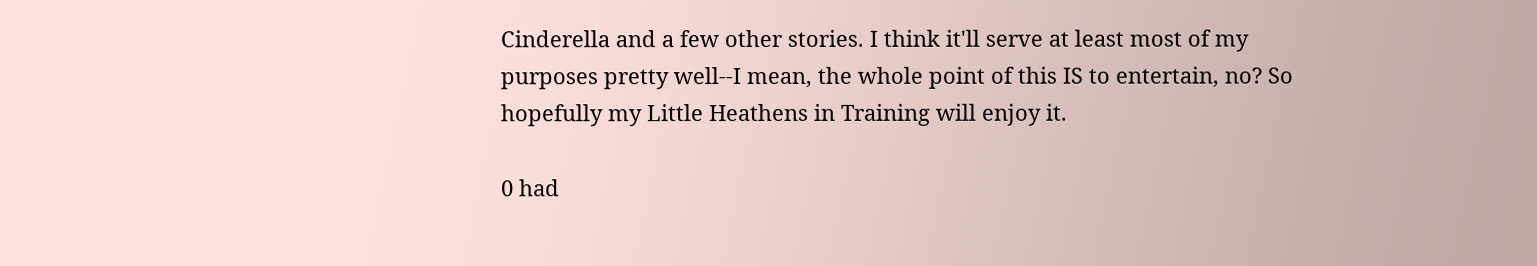Cinderella and a few other stories. I think it'll serve at least most of my purposes pretty well--I mean, the whole point of this IS to entertain, no? So hopefully my Little Heathens in Training will enjoy it.

0 had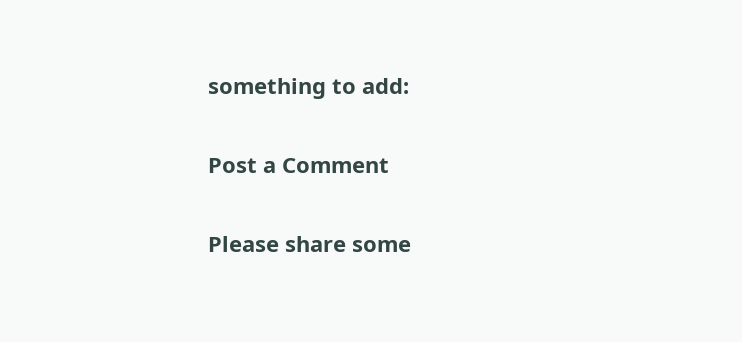something to add:

Post a Comment

Please share some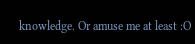knowledge. Or amuse me at least :O